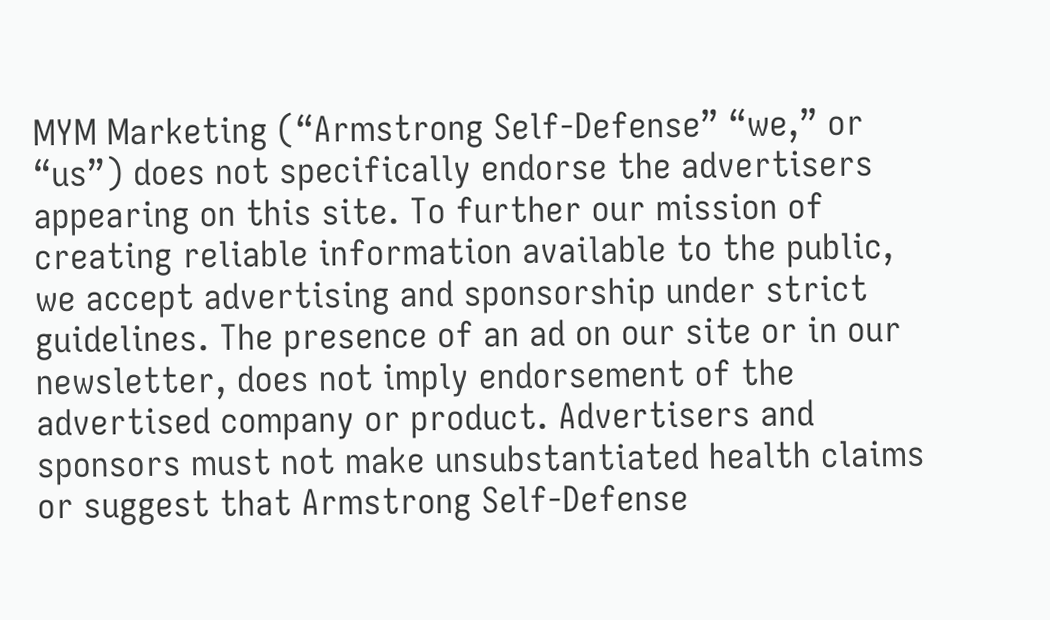MYM Marketing (“Armstrong Self-Defense” “we,” or “us”) does not specifically endorse the advertisers appearing on this site. To further our mission of creating reliable information available to the public, we accept advertising and sponsorship under strict guidelines. The presence of an ad on our site or in our newsletter, does not imply endorsement of the advertised company or product. Advertisers and sponsors must not make unsubstantiated health claims or suggest that Armstrong Self-Defense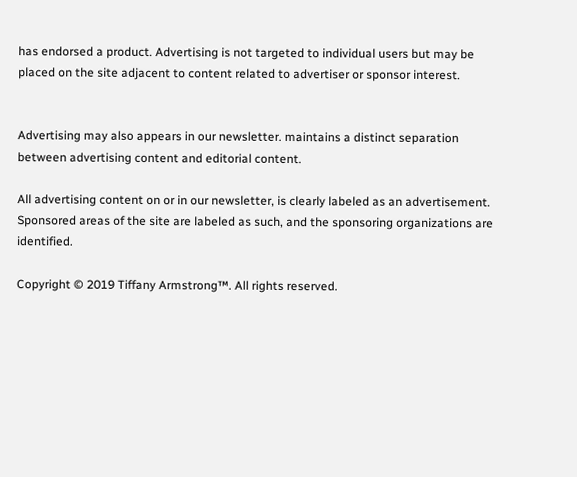has endorsed a product. Advertising is not targeted to individual users but may be placed on the site adjacent to content related to advertiser or sponsor interest.


Advertising may also appears in our newsletter. maintains a distinct separation between advertising content and editorial content.

All advertising content on or in our newsletter, is clearly labeled as an advertisement. Sponsored areas of the site are labeled as such, and the sponsoring organizations are identified.

Copyright © 2019 Tiffany Armstrong™. All rights reserved.